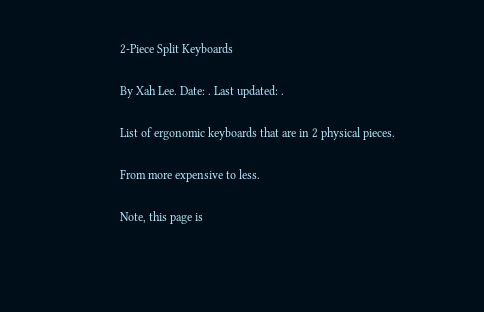2-Piece Split Keyboards

By Xah Lee. Date: . Last updated: .

List of ergonomic keyboards that are in 2 physical pieces.

From more expensive to less.

Note, this page is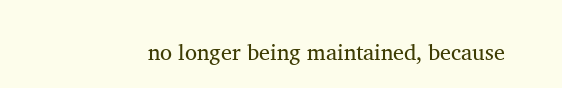no longer being maintained, because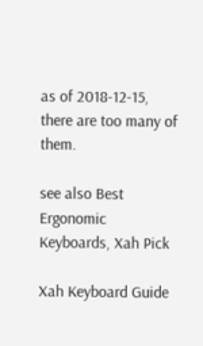as of 2018-12-15, there are too many of them.

see also Best Ergonomic Keyboards, Xah Pick

Xah Keyboard Guide